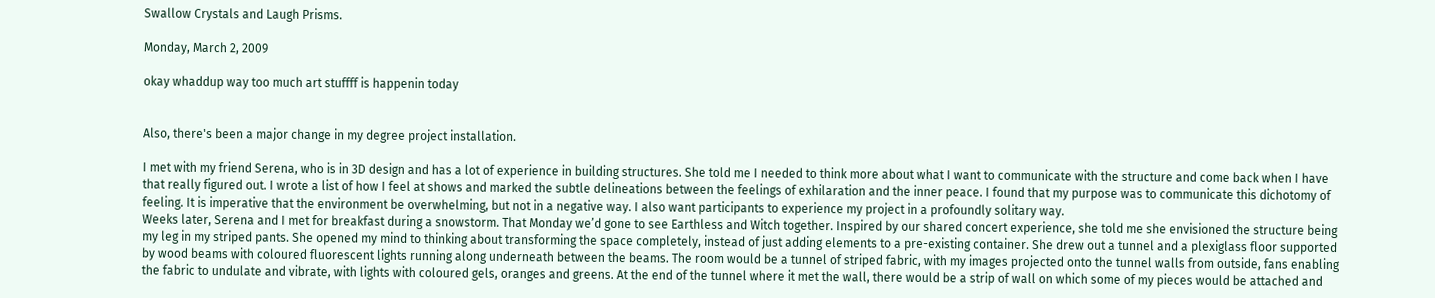Swallow Crystals and Laugh Prisms.

Monday, March 2, 2009

okay whaddup way too much art stuffff is happenin today


Also, there's been a major change in my degree project installation.

I met with my friend Serena, who is in 3D design and has a lot of experience in building structures. She told me I needed to think more about what I want to communicate with the structure and come back when I have that really figured out. I wrote a list of how I feel at shows and marked the subtle delineations between the feelings of exhilaration and the inner peace. I found that my purpose was to communicate this dichotomy of feeling. It is imperative that the environment be overwhelming, but not in a negative way. I also want participants to experience my project in a profoundly solitary way.
Weeks later, Serena and I met for breakfast during a snowstorm. That Monday we’d gone to see Earthless and Witch together. Inspired by our shared concert experience, she told me she envisioned the structure being my leg in my striped pants. She opened my mind to thinking about transforming the space completely, instead of just adding elements to a pre-existing container. She drew out a tunnel and a plexiglass floor supported by wood beams with coloured fluorescent lights running along underneath between the beams. The room would be a tunnel of striped fabric, with my images projected onto the tunnel walls from outside, fans enabling the fabric to undulate and vibrate, with lights with coloured gels, oranges and greens. At the end of the tunnel where it met the wall, there would be a strip of wall on which some of my pieces would be attached and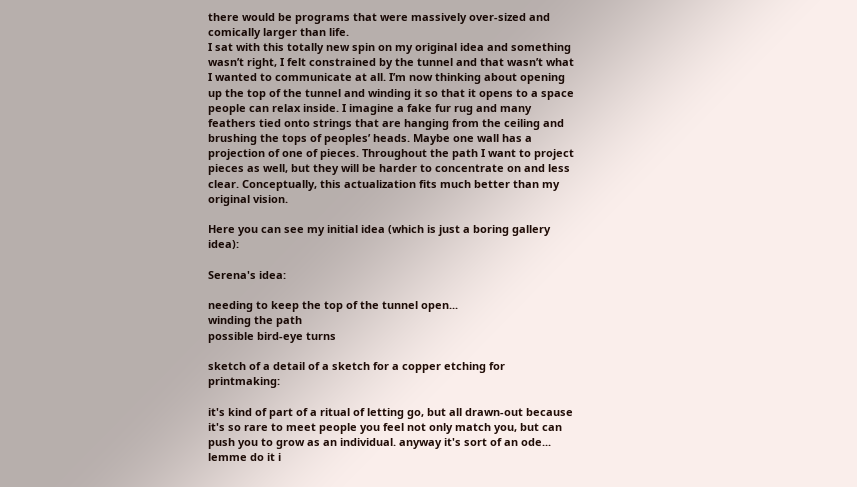there would be programs that were massively over-sized and comically larger than life.
I sat with this totally new spin on my original idea and something wasn’t right, I felt constrained by the tunnel and that wasn’t what I wanted to communicate at all. I’m now thinking about opening up the top of the tunnel and winding it so that it opens to a space people can relax inside. I imagine a fake fur rug and many feathers tied onto strings that are hanging from the ceiling and brushing the tops of peoples’ heads. Maybe one wall has a projection of one of pieces. Throughout the path I want to project pieces as well, but they will be harder to concentrate on and less clear. Conceptually, this actualization fits much better than my original vision.

Here you can see my initial idea (which is just a boring gallery idea):

Serena's idea:

needing to keep the top of the tunnel open...
winding the path
possible bird-eye turns

sketch of a detail of a sketch for a copper etching for printmaking:

it's kind of part of a ritual of letting go, but all drawn-out because it's so rare to meet people you feel not only match you, but can push you to grow as an individual. anyway it's sort of an ode... lemme do it i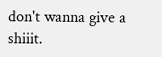don't wanna give a shiiit.